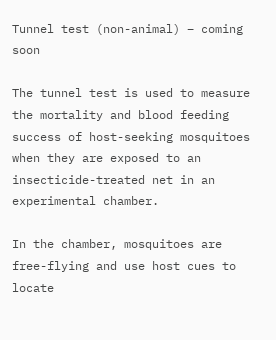Tunnel test (non-animal) – coming soon

The tunnel test is used to measure the mortality and blood feeding success of host-seeking mosquitoes when they are exposed to an insecticide-treated net in an experimental chamber.

In the chamber, mosquitoes are free-flying and use host cues to locate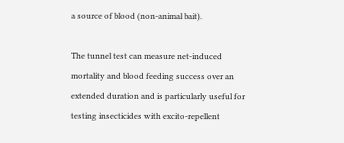a source of blood (non-animal bait).

The tunnel test can measure net-induced mortality and blood feeding success over an extended duration and is particularly useful for testing insecticides with excito-repellent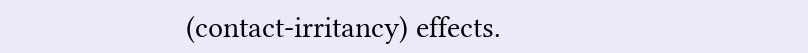(contact-irritancy) effects.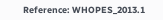Reference: WHOPES_2013.1